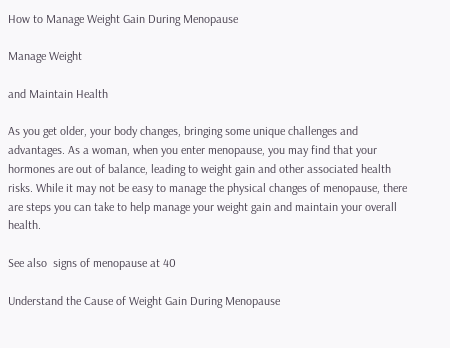How to Manage Weight Gain During Menopause

Manage Weight

and Maintain Health

As you get older, your body changes, bringing some unique challenges and advantages. As a woman, when you enter menopause, you may find that your hormones are out of balance, leading to weight gain and other associated health risks. While it may not be easy to manage the physical changes of menopause, there are steps you can take to help manage your weight gain and maintain your overall health.

See also  signs of menopause at 40

Understand the Cause of Weight Gain During Menopause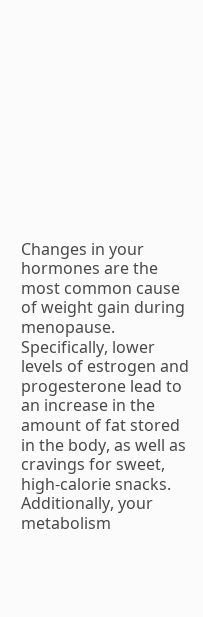Changes in your hormones are the most common cause of weight gain during menopause. Specifically, lower levels of estrogen and progesterone lead to an increase in the amount of fat stored in the body, as well as cravings for sweet, high-calorie snacks. Additionally, your metabolism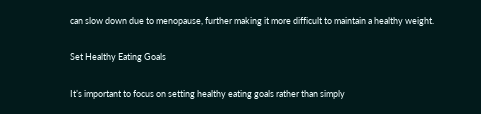can slow down due to menopause, further making it more difficult to maintain a healthy weight.

Set Healthy Eating Goals

It’s important to focus on setting healthy eating goals rather than simply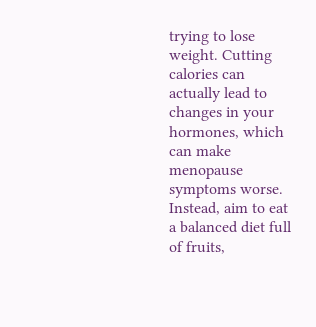trying to lose weight. Cutting calories can actually lead to changes in your hormones, which can make menopause symptoms worse. Instead, aim to eat a balanced diet full of fruits,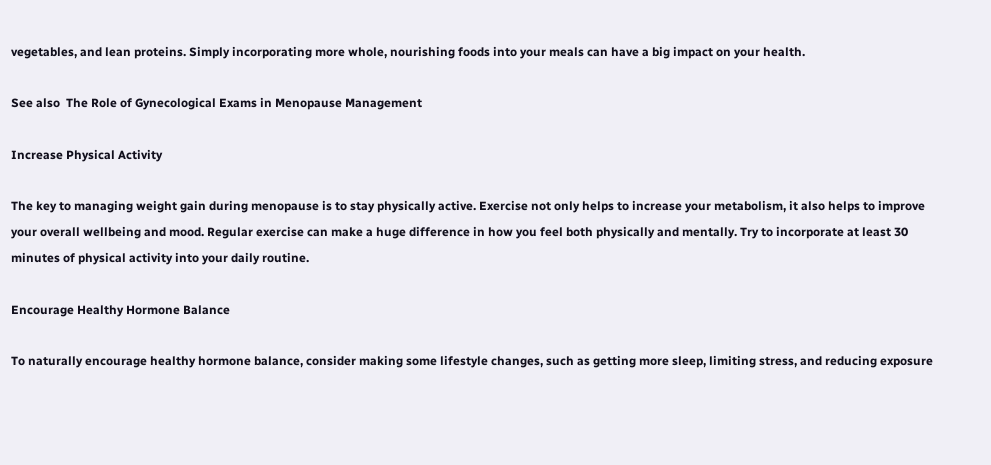vegetables, and lean proteins. Simply incorporating more whole, nourishing foods into your meals can have a big impact on your health.

See also  The Role of Gynecological Exams in Menopause Management

Increase Physical Activity

The key to managing weight gain during menopause is to stay physically active. Exercise not only helps to increase your metabolism, it also helps to improve your overall wellbeing and mood. Regular exercise can make a huge difference in how you feel both physically and mentally. Try to incorporate at least 30 minutes of physical activity into your daily routine.

Encourage Healthy Hormone Balance

To naturally encourage healthy hormone balance, consider making some lifestyle changes, such as getting more sleep, limiting stress, and reducing exposure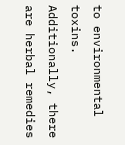to environmental toxins. Additionally, there are herbal remedies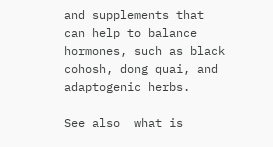and supplements that can help to balance hormones, such as black cohosh, dong quai, and adaptogenic herbs.

See also  what is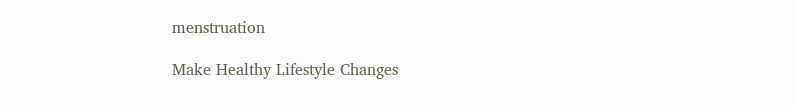menstruation

Make Healthy Lifestyle Changes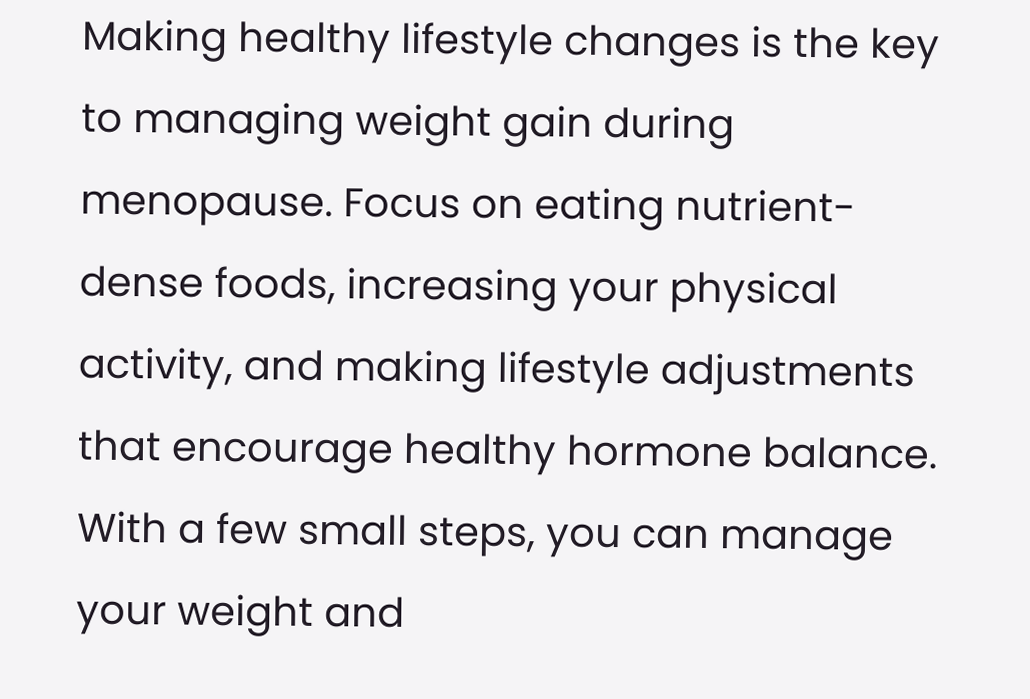Making healthy lifestyle changes is the key to managing weight gain during menopause. Focus on eating nutrient-dense foods, increasing your physical activity, and making lifestyle adjustments that encourage healthy hormone balance. With a few small steps, you can manage your weight and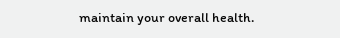maintain your overall health.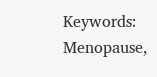Keywords: Menopause,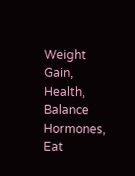Weight Gain, Health, Balance Hormones, Eat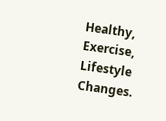Healthy, Exercise, Lifestyle Changes.